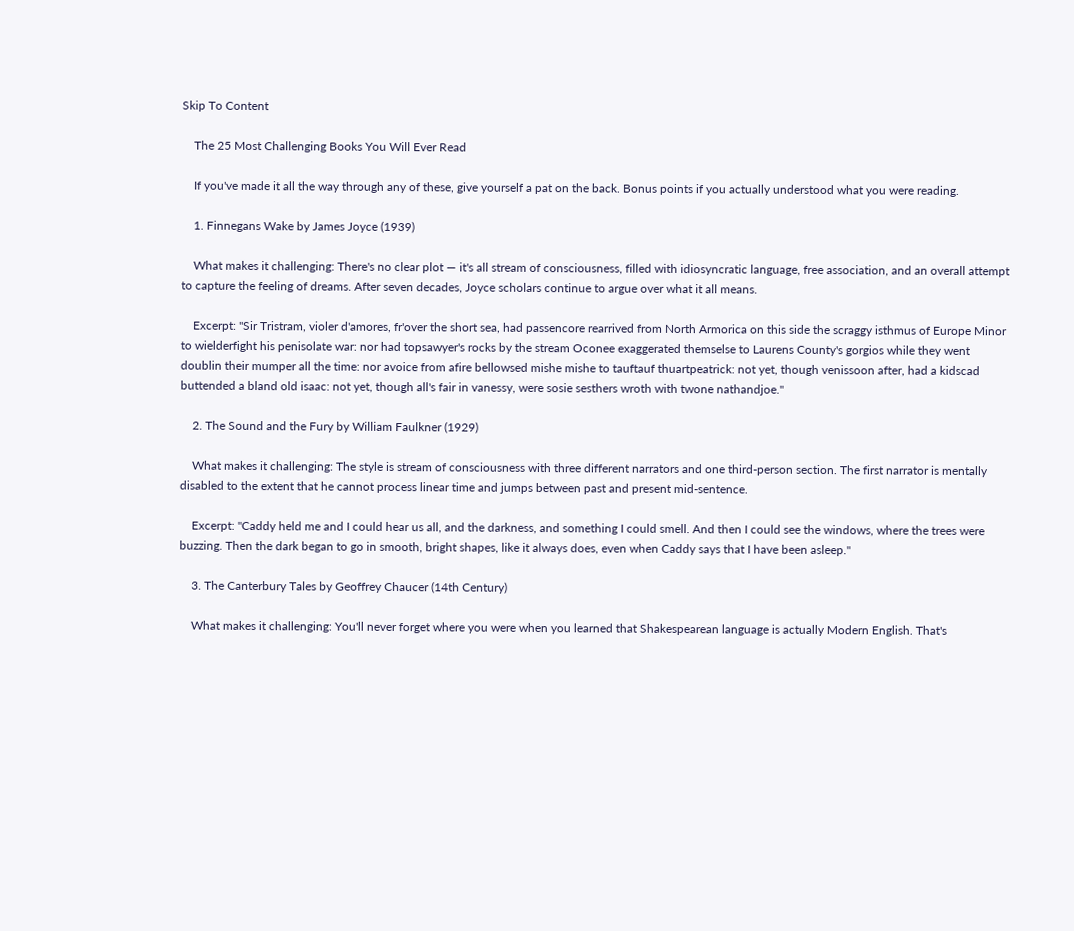Skip To Content

    The 25 Most Challenging Books You Will Ever Read

    If you've made it all the way through any of these, give yourself a pat on the back. Bonus points if you actually understood what you were reading.

    1. Finnegans Wake by James Joyce (1939)

    What makes it challenging: There's no clear plot — it's all stream of consciousness, filled with idiosyncratic language, free association, and an overall attempt to capture the feeling of dreams. After seven decades, Joyce scholars continue to argue over what it all means.

    Excerpt: "Sir Tristram, violer d'amores, fr'over the short sea, had passencore rearrived from North Armorica on this side the scraggy isthmus of Europe Minor to wielderfight his penisolate war: nor had topsawyer's rocks by the stream Oconee exaggerated themselse to Laurens County's gorgios while they went doublin their mumper all the time: nor avoice from afire bellowsed mishe mishe to tauftauf thuartpeatrick: not yet, though venissoon after, had a kidscad buttended a bland old isaac: not yet, though all's fair in vanessy, were sosie sesthers wroth with twone nathandjoe."

    2. The Sound and the Fury by William Faulkner (1929)

    What makes it challenging: The style is stream of consciousness with three different narrators and one third-person section. The first narrator is mentally disabled to the extent that he cannot process linear time and jumps between past and present mid-sentence.

    Excerpt: "Caddy held me and I could hear us all, and the darkness, and something I could smell. And then I could see the windows, where the trees were buzzing. Then the dark began to go in smooth, bright shapes, like it always does, even when Caddy says that I have been asleep."

    3. The Canterbury Tales by Geoffrey Chaucer (14th Century)

    What makes it challenging: You'll never forget where you were when you learned that Shakespearean language is actually Modern English. That's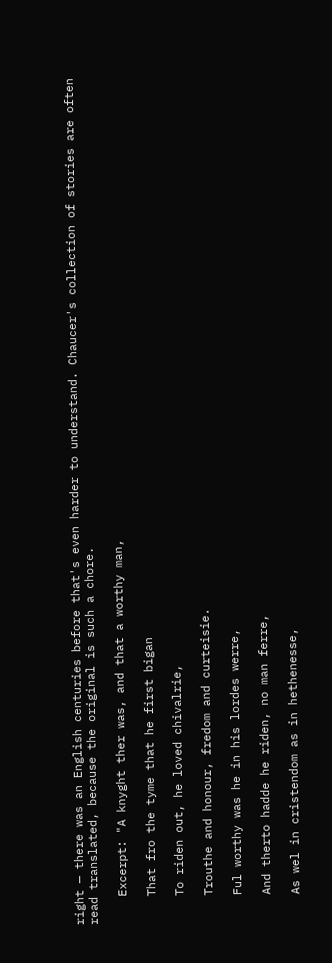right — there was an English centuries before that's even harder to understand. Chaucer's collection of stories are often read translated, because the original is such a chore.

    Excerpt: "A knyght ther was, and that a worthy man,

    That fro the tyme that he first bigan

    To riden out, he loved chivalrie,

    Trouthe and honour, fredom and curteisie.

    Ful worthy was he in his lordes werre,

    And therto hadde he riden, no man ferre,

    As wel in cristendom as in hethenesse,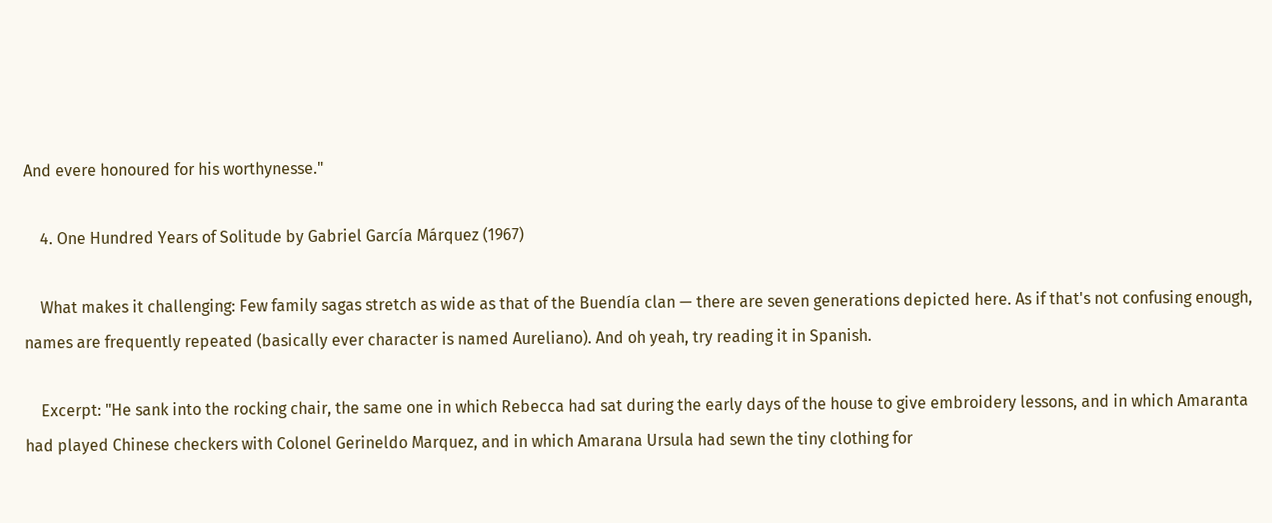And evere honoured for his worthynesse."

    4. One Hundred Years of Solitude by Gabriel García Márquez (1967)

    What makes it challenging: Few family sagas stretch as wide as that of the Buendía clan — there are seven generations depicted here. As if that's not confusing enough, names are frequently repeated (basically ever character is named Aureliano). And oh yeah, try reading it in Spanish.

    Excerpt: "He sank into the rocking chair, the same one in which Rebecca had sat during the early days of the house to give embroidery lessons, and in which Amaranta had played Chinese checkers with Colonel Gerineldo Marquez, and in which Amarana Ursula had sewn the tiny clothing for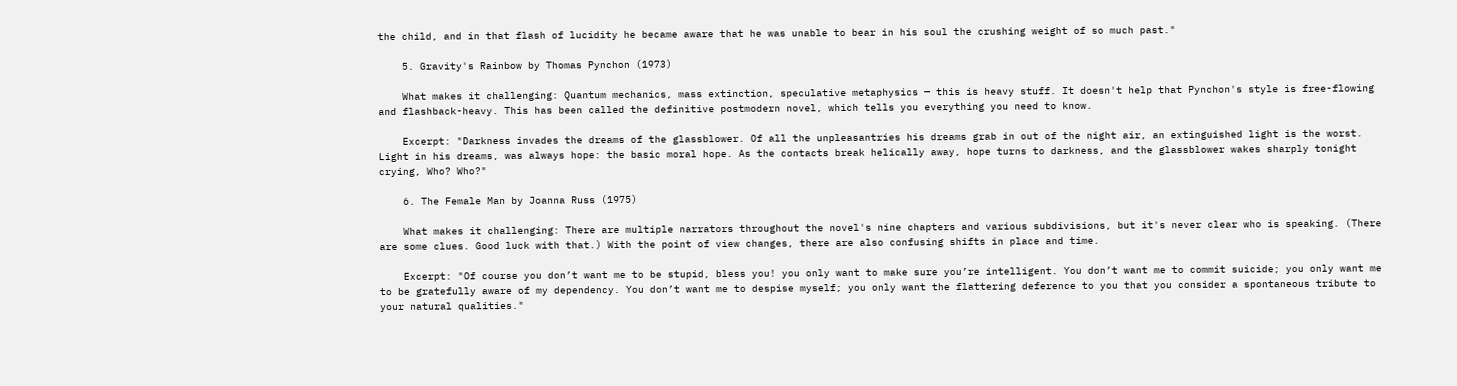the child, and in that flash of lucidity he became aware that he was unable to bear in his soul the crushing weight of so much past."

    5. Gravity's Rainbow by Thomas Pynchon (1973)

    What makes it challenging: Quantum mechanics, mass extinction, speculative metaphysics — this is heavy stuff. It doesn't help that Pynchon's style is free-flowing and flashback-heavy. This has been called the definitive postmodern novel, which tells you everything you need to know.

    Excerpt: "Darkness invades the dreams of the glassblower. Of all the unpleasantries his dreams grab in out of the night air, an extinguished light is the worst. Light in his dreams, was always hope: the basic moral hope. As the contacts break helically away, hope turns to darkness, and the glassblower wakes sharply tonight crying, Who? Who?"

    6. The Female Man by Joanna Russ (1975)

    What makes it challenging: There are multiple narrators throughout the novel's nine chapters and various subdivisions, but it's never clear who is speaking. (There are some clues. Good luck with that.) With the point of view changes, there are also confusing shifts in place and time.

    Excerpt: "Of course you don’t want me to be stupid, bless you! you only want to make sure you’re intelligent. You don’t want me to commit suicide; you only want me to be gratefully aware of my dependency. You don’t want me to despise myself; you only want the flattering deference to you that you consider a spontaneous tribute to your natural qualities."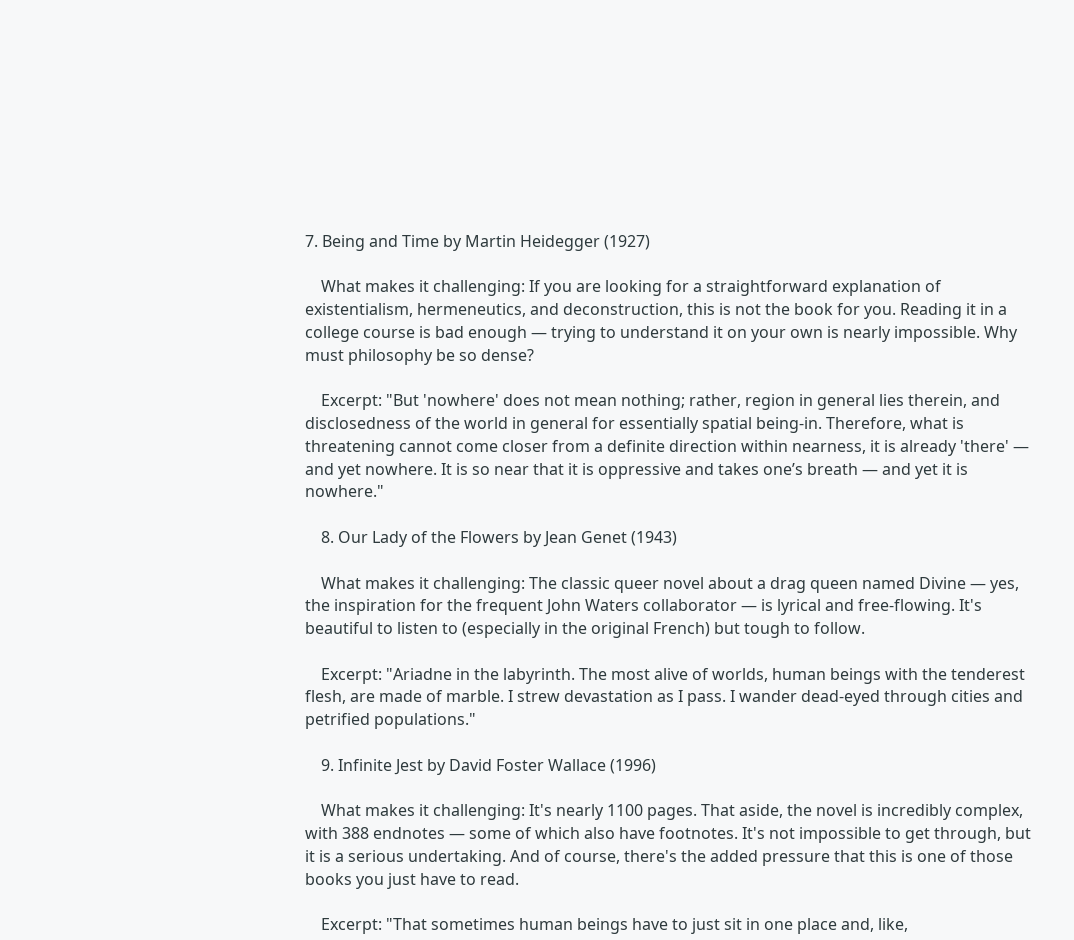7. Being and Time by Martin Heidegger (1927)

    What makes it challenging: If you are looking for a straightforward explanation of existentialism, hermeneutics, and deconstruction, this is not the book for you. Reading it in a college course is bad enough — trying to understand it on your own is nearly impossible. Why must philosophy be so dense?

    Excerpt: "But 'nowhere' does not mean nothing; rather, region in general lies therein, and disclosedness of the world in general for essentially spatial being-in. Therefore, what is threatening cannot come closer from a definite direction within nearness, it is already 'there' — and yet nowhere. It is so near that it is oppressive and takes one’s breath — and yet it is nowhere."

    8. Our Lady of the Flowers by Jean Genet (1943)

    What makes it challenging: The classic queer novel about a drag queen named Divine — yes, the inspiration for the frequent John Waters collaborator — is lyrical and free-flowing. It's beautiful to listen to (especially in the original French) but tough to follow.

    Excerpt: "Ariadne in the labyrinth. The most alive of worlds, human beings with the tenderest flesh, are made of marble. I strew devastation as I pass. I wander dead-eyed through cities and petrified populations."

    9. Infinite Jest by David Foster Wallace (1996)

    What makes it challenging: It's nearly 1100 pages. That aside, the novel is incredibly complex, with 388 endnotes — some of which also have footnotes. It's not impossible to get through, but it is a serious undertaking. And of course, there's the added pressure that this is one of those books you just have to read.

    Excerpt: "That sometimes human beings have to just sit in one place and, like,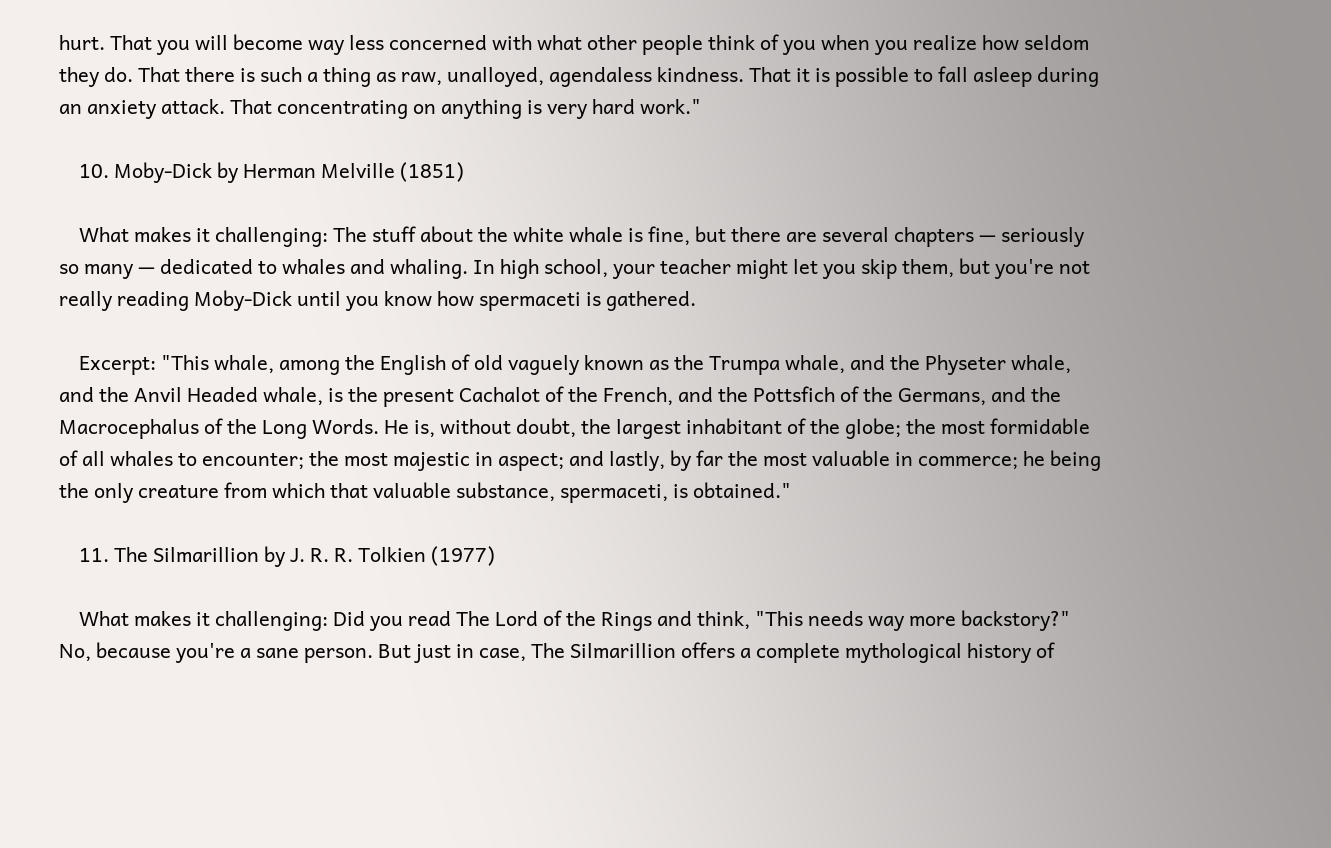hurt. That you will become way less concerned with what other people think of you when you realize how seldom they do. That there is such a thing as raw, unalloyed, agendaless kindness. That it is possible to fall asleep during an anxiety attack. That concentrating on anything is very hard work."

    10. Moby-Dick by Herman Melville (1851)

    What makes it challenging: The stuff about the white whale is fine, but there are several chapters — seriously so many — dedicated to whales and whaling. In high school, your teacher might let you skip them, but you're not really reading Moby-Dick until you know how spermaceti is gathered.

    Excerpt: "This whale, among the English of old vaguely known as the Trumpa whale, and the Physeter whale, and the Anvil Headed whale, is the present Cachalot of the French, and the Pottsfich of the Germans, and the Macrocephalus of the Long Words. He is, without doubt, the largest inhabitant of the globe; the most formidable of all whales to encounter; the most majestic in aspect; and lastly, by far the most valuable in commerce; he being the only creature from which that valuable substance, spermaceti, is obtained."

    11. The Silmarillion by J. R. R. Tolkien (1977)

    What makes it challenging: Did you read The Lord of the Rings and think, "This needs way more backstory?" No, because you're a sane person. But just in case, The Silmarillion offers a complete mythological history of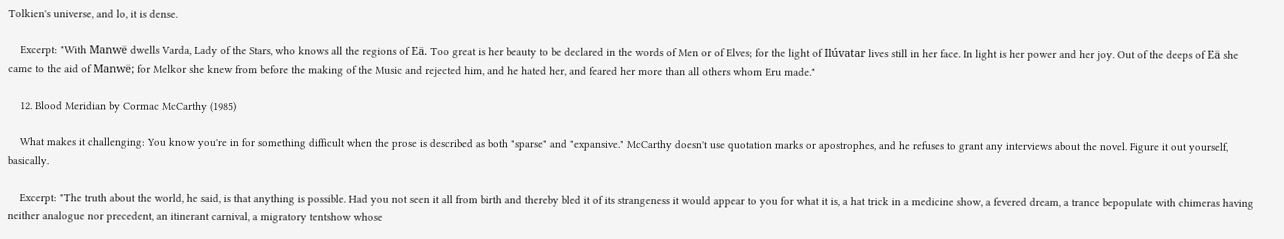Tolkien's universe, and lo, it is dense.

    Excerpt: "With Manwë dwells Varda, Lady of the Stars, who knows all the regions of Eä. Too great is her beauty to be declared in the words of Men or of Elves; for the light of Ilúvatar lives still in her face. In light is her power and her joy. Out of the deeps of Eä she came to the aid of Manwë; for Melkor she knew from before the making of the Music and rejected him, and he hated her, and feared her more than all others whom Eru made."

    12. Blood Meridian by Cormac McCarthy (1985)

    What makes it challenging: You know you're in for something difficult when the prose is described as both "sparse" and "expansive." McCarthy doesn't use quotation marks or apostrophes, and he refuses to grant any interviews about the novel. Figure it out yourself, basically.

    Excerpt: "The truth about the world, he said, is that anything is possible. Had you not seen it all from birth and thereby bled it of its strangeness it would appear to you for what it is, a hat trick in a medicine show, a fevered dream, a trance bepopulate with chimeras having neither analogue nor precedent, an itinerant carnival, a migratory tentshow whose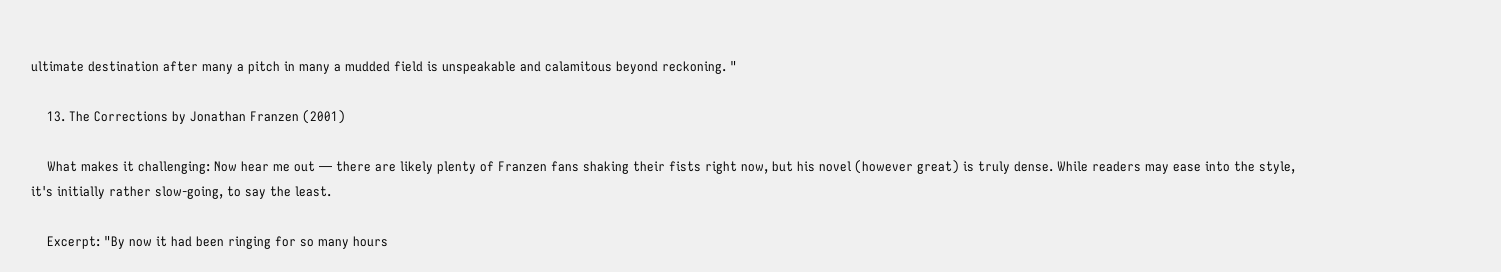ultimate destination after many a pitch in many a mudded field is unspeakable and calamitous beyond reckoning. "

    13. The Corrections by Jonathan Franzen (2001)

    What makes it challenging: Now hear me out — there are likely plenty of Franzen fans shaking their fists right now, but his novel (however great) is truly dense. While readers may ease into the style, it's initially rather slow-going, to say the least.

    Excerpt: "By now it had been ringing for so many hours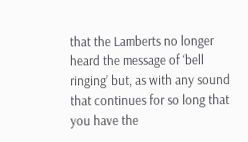that the Lamberts no longer heard the message of ‘bell ringing’ but, as with any sound that continues for so long that you have the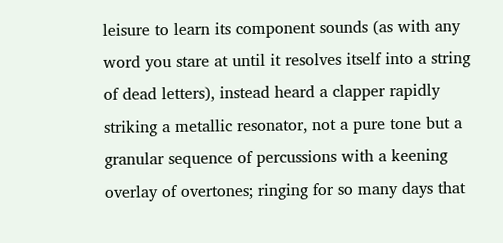leisure to learn its component sounds (as with any word you stare at until it resolves itself into a string of dead letters), instead heard a clapper rapidly striking a metallic resonator, not a pure tone but a granular sequence of percussions with a keening overlay of overtones; ringing for so many days that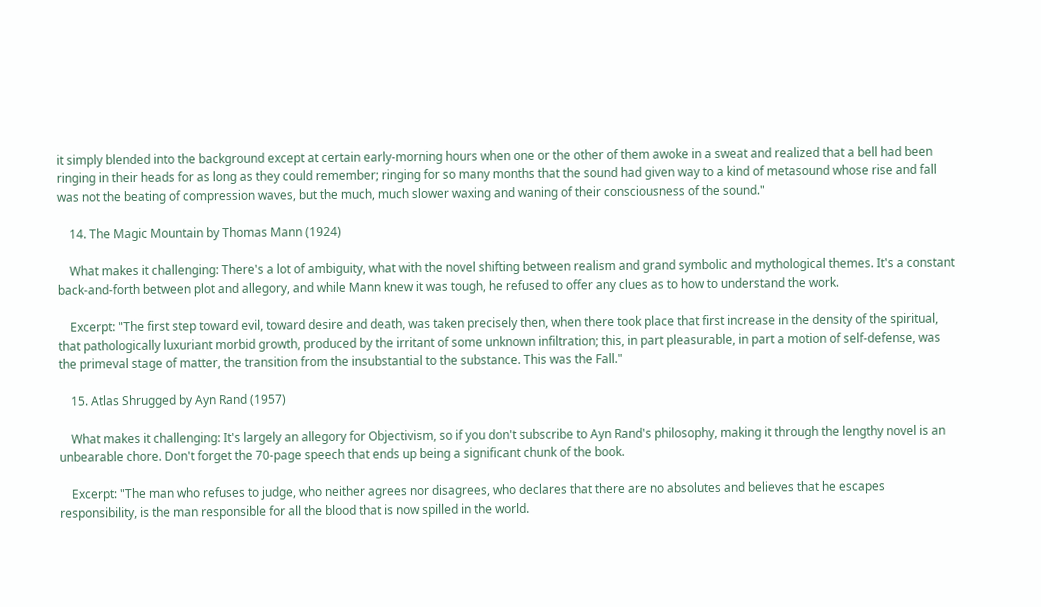it simply blended into the background except at certain early-morning hours when one or the other of them awoke in a sweat and realized that a bell had been ringing in their heads for as long as they could remember; ringing for so many months that the sound had given way to a kind of metasound whose rise and fall was not the beating of compression waves, but the much, much slower waxing and waning of their consciousness of the sound."

    14. The Magic Mountain by Thomas Mann (1924)

    What makes it challenging: There's a lot of ambiguity, what with the novel shifting between realism and grand symbolic and mythological themes. It's a constant back-and-forth between plot and allegory, and while Mann knew it was tough, he refused to offer any clues as to how to understand the work.

    Excerpt: "The first step toward evil, toward desire and death, was taken precisely then, when there took place that first increase in the density of the spiritual, that pathologically luxuriant morbid growth, produced by the irritant of some unknown infiltration; this, in part pleasurable, in part a motion of self-defense, was the primeval stage of matter, the transition from the insubstantial to the substance. This was the Fall."

    15. Atlas Shrugged by Ayn Rand (1957)

    What makes it challenging: It's largely an allegory for Objectivism, so if you don't subscribe to Ayn Rand's philosophy, making it through the lengthy novel is an unbearable chore. Don't forget the 70-page speech that ends up being a significant chunk of the book.

    Excerpt: "The man who refuses to judge, who neither agrees nor disagrees, who declares that there are no absolutes and believes that he escapes responsibility, is the man responsible for all the blood that is now spilled in the world.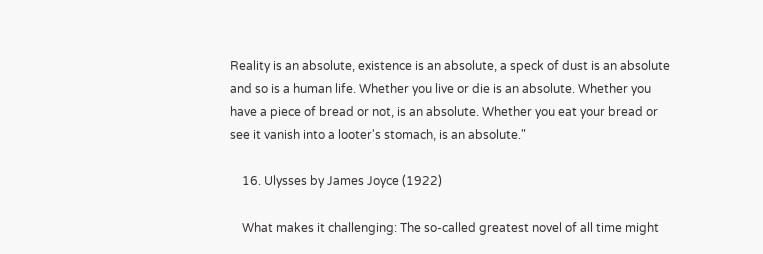Reality is an absolute, existence is an absolute, a speck of dust is an absolute and so is a human life. Whether you live or die is an absolute. Whether you have a piece of bread or not, is an absolute. Whether you eat your bread or see it vanish into a looter's stomach, is an absolute."

    16. Ulysses by James Joyce (1922)

    What makes it challenging: The so-called greatest novel of all time might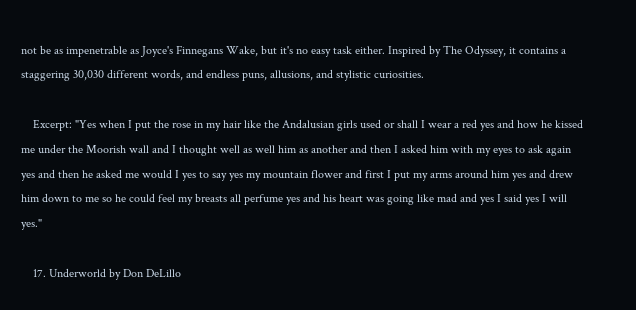not be as impenetrable as Joyce's Finnegans Wake, but it's no easy task either. Inspired by The Odyssey, it contains a staggering 30,030 different words, and endless puns, allusions, and stylistic curiosities.

    Excerpt: "Yes when I put the rose in my hair like the Andalusian girls used or shall I wear a red yes and how he kissed me under the Moorish wall and I thought well as well him as another and then I asked him with my eyes to ask again yes and then he asked me would I yes to say yes my mountain flower and first I put my arms around him yes and drew him down to me so he could feel my breasts all perfume yes and his heart was going like mad and yes I said yes I will yes."

    17. Underworld by Don DeLillo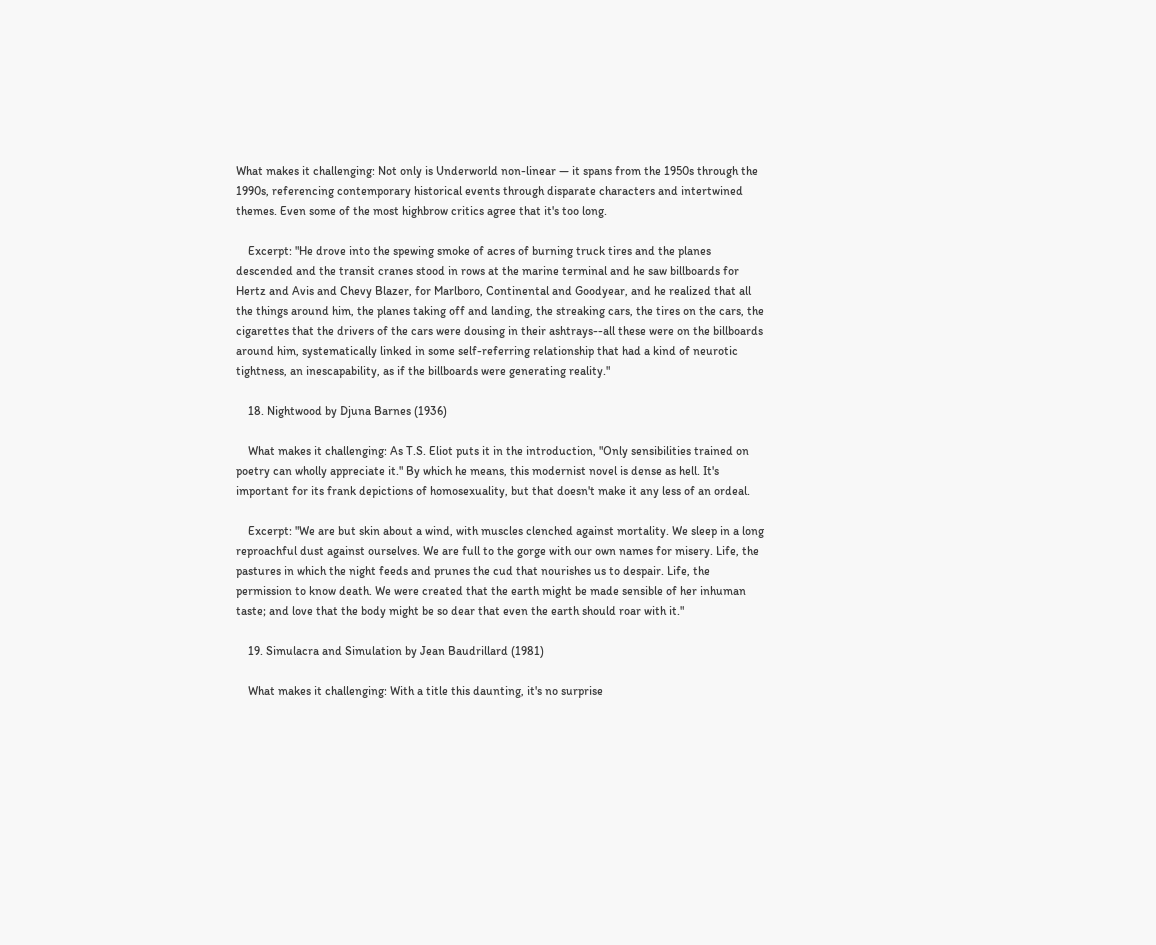What makes it challenging: Not only is Underworld non-linear — it spans from the 1950s through the 1990s, referencing contemporary historical events through disparate characters and intertwined themes. Even some of the most highbrow critics agree that it's too long.

    Excerpt: "He drove into the spewing smoke of acres of burning truck tires and the planes descended and the transit cranes stood in rows at the marine terminal and he saw billboards for Hertz and Avis and Chevy Blazer, for Marlboro, Continental and Goodyear, and he realized that all the things around him, the planes taking off and landing, the streaking cars, the tires on the cars, the cigarettes that the drivers of the cars were dousing in their ashtrays--all these were on the billboards around him, systematically linked in some self-referring relationship that had a kind of neurotic tightness, an inescapability, as if the billboards were generating reality."

    18. Nightwood by Djuna Barnes (1936)

    What makes it challenging: As T.S. Eliot puts it in the introduction, "Only sensibilities trained on poetry can wholly appreciate it." By which he means, this modernist novel is dense as hell. It's important for its frank depictions of homosexuality, but that doesn't make it any less of an ordeal.

    Excerpt: "We are but skin about a wind, with muscles clenched against mortality. We sleep in a long reproachful dust against ourselves. We are full to the gorge with our own names for misery. Life, the pastures in which the night feeds and prunes the cud that nourishes us to despair. Life, the permission to know death. We were created that the earth might be made sensible of her inhuman taste; and love that the body might be so dear that even the earth should roar with it."

    19. Simulacra and Simulation by Jean Baudrillard (1981)

    What makes it challenging: With a title this daunting, it's no surprise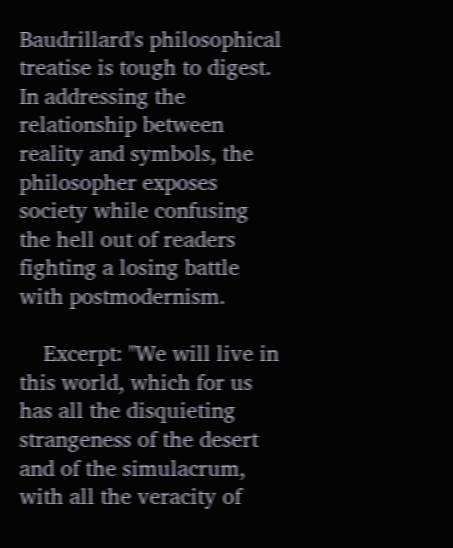Baudrillard's philosophical treatise is tough to digest. In addressing the relationship between reality and symbols, the philosopher exposes society while confusing the hell out of readers fighting a losing battle with postmodernism.

    Excerpt: "We will live in this world, which for us has all the disquieting strangeness of the desert and of the simulacrum, with all the veracity of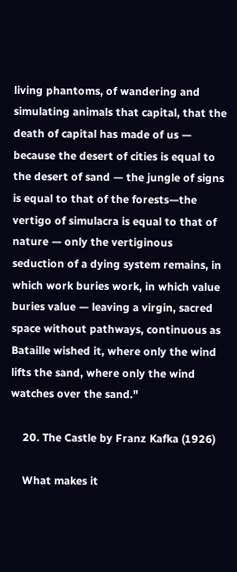living phantoms, of wandering and simulating animals that capital, that the death of capital has made of us — because the desert of cities is equal to the desert of sand — the jungle of signs is equal to that of the forests—the vertigo of simulacra is equal to that of nature — only the vertiginous seduction of a dying system remains, in which work buries work, in which value buries value — leaving a virgin, sacred space without pathways, continuous as Bataille wished it, where only the wind lifts the sand, where only the wind watches over the sand."

    20. The Castle by Franz Kafka (1926)

    What makes it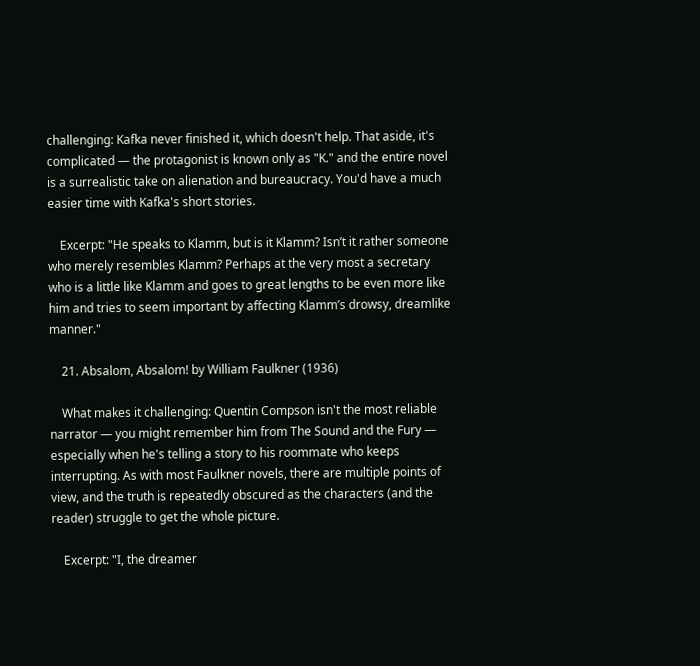challenging: Kafka never finished it, which doesn't help. That aside, it's complicated — the protagonist is known only as "K." and the entire novel is a surrealistic take on alienation and bureaucracy. You'd have a much easier time with Kafka's short stories.

    Excerpt: "He speaks to Klamm, but is it Klamm? Isn’t it rather someone who merely resembles Klamm? Perhaps at the very most a secretary who is a little like Klamm and goes to great lengths to be even more like him and tries to seem important by affecting Klamm’s drowsy, dreamlike manner."

    21. Absalom, Absalom! by William Faulkner (1936)

    What makes it challenging: Quentin Compson isn't the most reliable narrator — you might remember him from The Sound and the Fury — especially when he's telling a story to his roommate who keeps interrupting. As with most Faulkner novels, there are multiple points of view, and the truth is repeatedly obscured as the characters (and the reader) struggle to get the whole picture.

    Excerpt: "I, the dreamer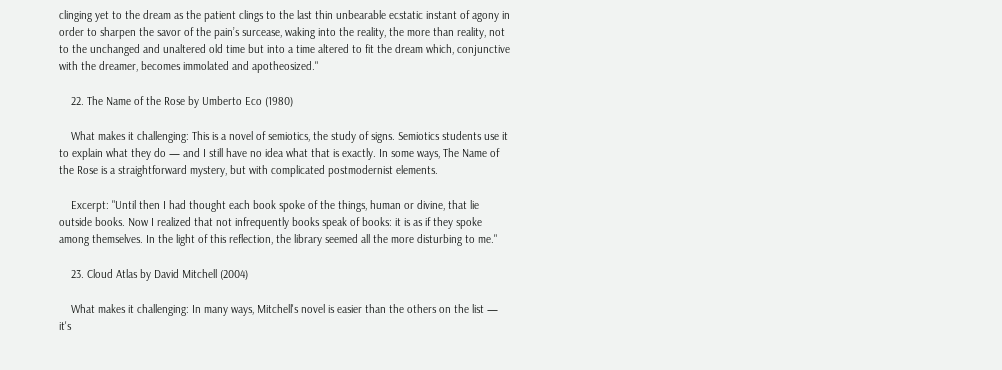clinging yet to the dream as the patient clings to the last thin unbearable ecstatic instant of agony in order to sharpen the savor of the pain’s surcease, waking into the reality, the more than reality, not to the unchanged and unaltered old time but into a time altered to fit the dream which, conjunctive with the dreamer, becomes immolated and apotheosized."

    22. The Name of the Rose by Umberto Eco (1980)

    What makes it challenging: This is a novel of semiotics, the study of signs. Semiotics students use it to explain what they do — and I still have no idea what that is exactly. In some ways, The Name of the Rose is a straightforward mystery, but with complicated postmodernist elements.

    Excerpt: "Until then I had thought each book spoke of the things, human or divine, that lie outside books. Now I realized that not infrequently books speak of books: it is as if they spoke among themselves. In the light of this reflection, the library seemed all the more disturbing to me."

    23. Cloud Atlas by David Mitchell (2004)

    What makes it challenging: In many ways, Mitchell's novel is easier than the others on the list — it's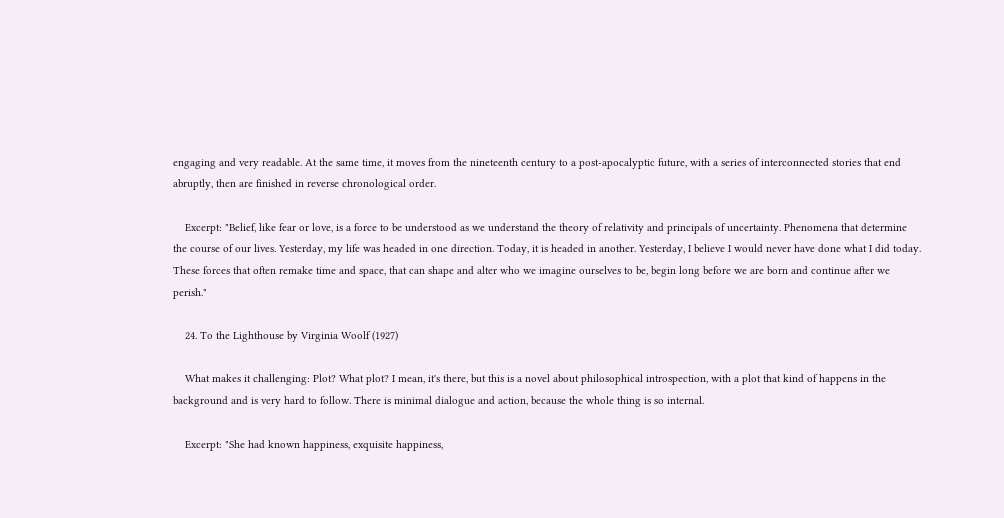engaging and very readable. At the same time, it moves from the nineteenth century to a post-apocalyptic future, with a series of interconnected stories that end abruptly, then are finished in reverse chronological order.

    Excerpt: "Belief, like fear or love, is a force to be understood as we understand the theory of relativity and principals of uncertainty. Phenomena that determine the course of our lives. Yesterday, my life was headed in one direction. Today, it is headed in another. Yesterday, I believe I would never have done what I did today. These forces that often remake time and space, that can shape and alter who we imagine ourselves to be, begin long before we are born and continue after we perish."

    24. To the Lighthouse by Virginia Woolf (1927)

    What makes it challenging: Plot? What plot? I mean, it's there, but this is a novel about philosophical introspection, with a plot that kind of happens in the background and is very hard to follow. There is minimal dialogue and action, because the whole thing is so internal.

    Excerpt: "She had known happiness, exquisite happiness,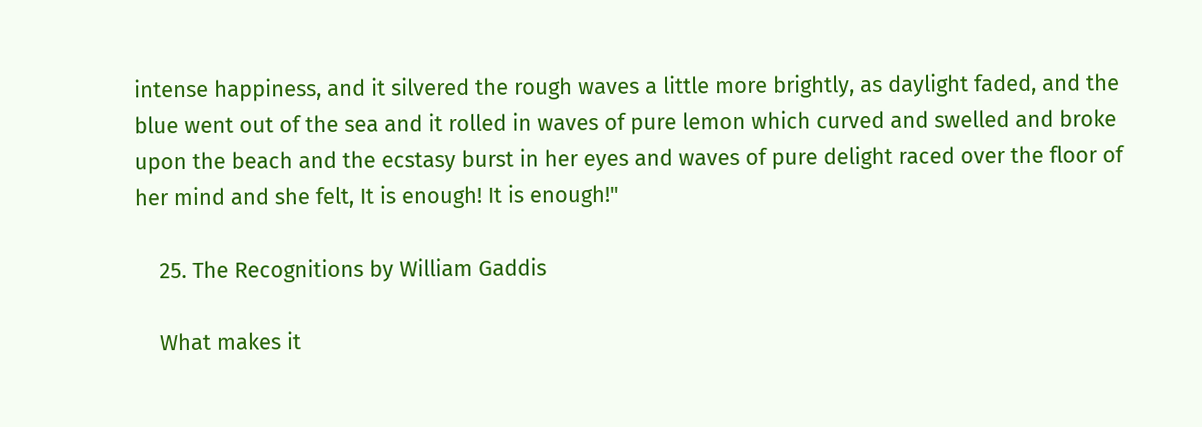intense happiness, and it silvered the rough waves a little more brightly, as daylight faded, and the blue went out of the sea and it rolled in waves of pure lemon which curved and swelled and broke upon the beach and the ecstasy burst in her eyes and waves of pure delight raced over the floor of her mind and she felt, It is enough! It is enough!"

    25. The Recognitions by William Gaddis

    What makes it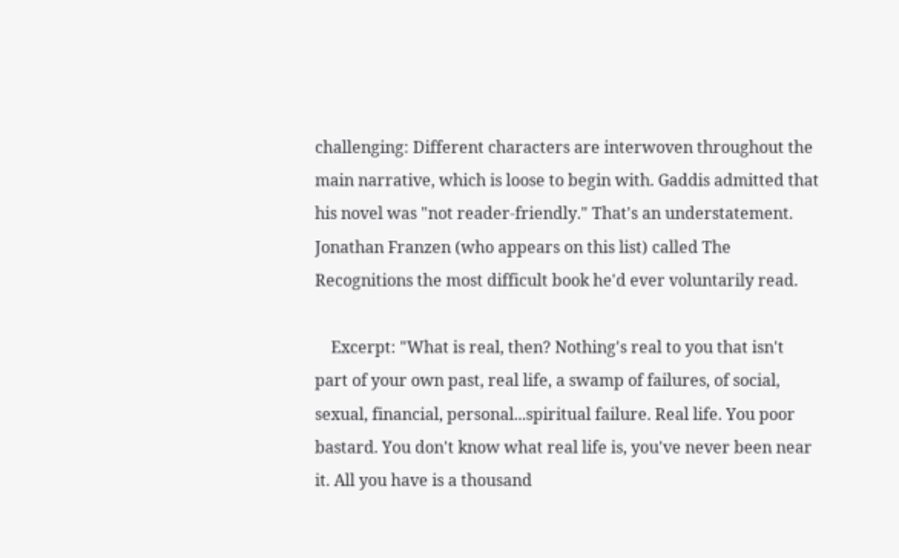challenging: Different characters are interwoven throughout the main narrative, which is loose to begin with. Gaddis admitted that his novel was "not reader-friendly." That's an understatement. Jonathan Franzen (who appears on this list) called The Recognitions the most difficult book he'd ever voluntarily read.

    Excerpt: "What is real, then? Nothing's real to you that isn't part of your own past, real life, a swamp of failures, of social, sexual, financial, personal...spiritual failure. Real life. You poor bastard. You don't know what real life is, you've never been near it. All you have is a thousand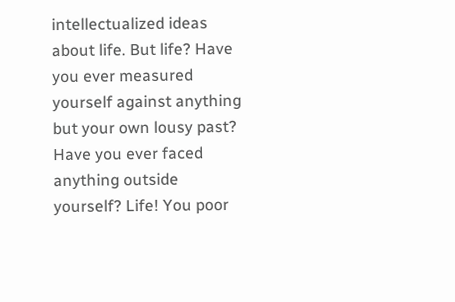intellectualized ideas about life. But life? Have you ever measured yourself against anything but your own lousy past? Have you ever faced anything outside yourself? Life! You poor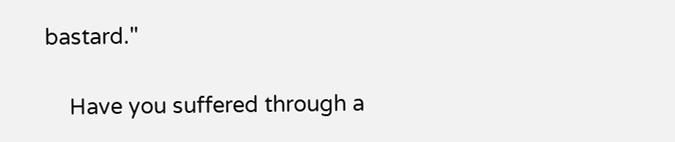bastard."

    Have you suffered through a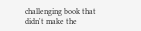challenging book that didn't make the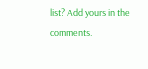list? Add yours in the comments.